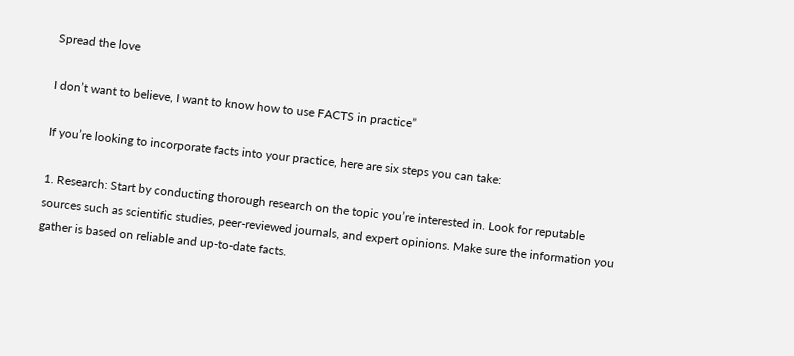Spread the love

I don’t want to believe, I want to know how to use FACTS in practice”

If you’re looking to incorporate facts into your practice, here are six steps you can take:

1. Research: Start by conducting thorough research on the topic you’re interested in. Look for reputable sources such as scientific studies, peer-reviewed journals, and expert opinions. Make sure the information you gather is based on reliable and up-to-date facts.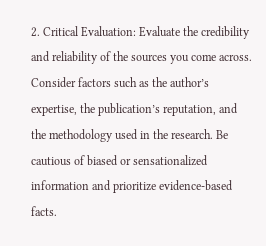2. Critical Evaluation: Evaluate the credibility and reliability of the sources you come across. Consider factors such as the author’s expertise, the publication’s reputation, and the methodology used in the research. Be cautious of biased or sensationalized information and prioritize evidence-based facts.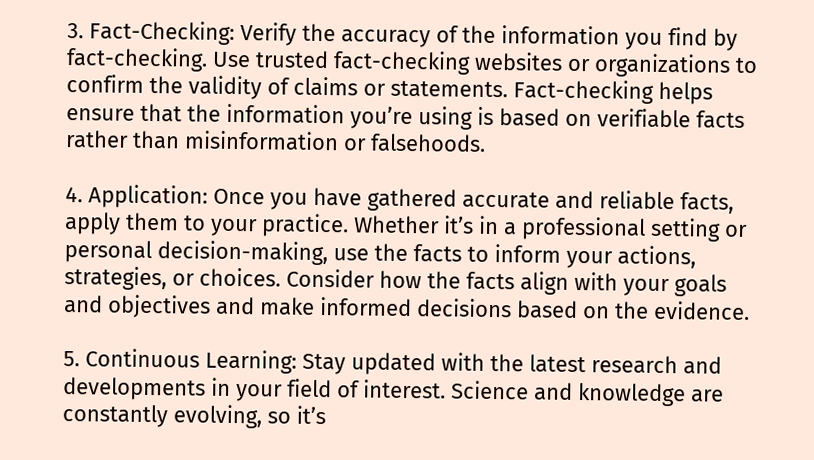3. Fact-Checking: Verify the accuracy of the information you find by fact-checking. Use trusted fact-checking websites or organizations to confirm the validity of claims or statements. Fact-checking helps ensure that the information you’re using is based on verifiable facts rather than misinformation or falsehoods.

4. Application: Once you have gathered accurate and reliable facts, apply them to your practice. Whether it’s in a professional setting or personal decision-making, use the facts to inform your actions, strategies, or choices. Consider how the facts align with your goals and objectives and make informed decisions based on the evidence.

5. Continuous Learning: Stay updated with the latest research and developments in your field of interest. Science and knowledge are constantly evolving, so it’s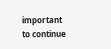important to continue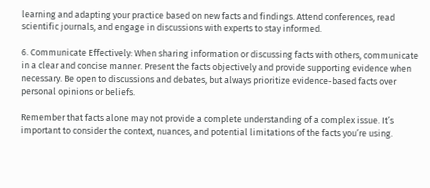learning and adapting your practice based on new facts and findings. Attend conferences, read scientific journals, and engage in discussions with experts to stay informed.

6. Communicate Effectively: When sharing information or discussing facts with others, communicate in a clear and concise manner. Present the facts objectively and provide supporting evidence when necessary. Be open to discussions and debates, but always prioritize evidence-based facts over personal opinions or beliefs.

Remember that facts alone may not provide a complete understanding of a complex issue. It’s important to consider the context, nuances, and potential limitations of the facts you’re using.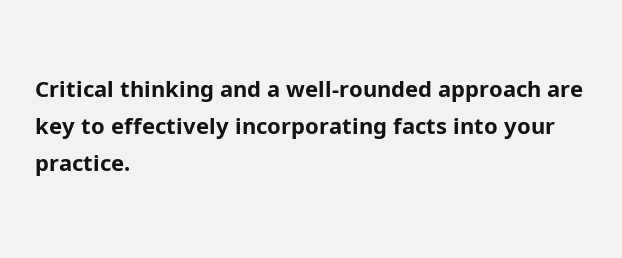Critical thinking and a well-rounded approach are key to effectively incorporating facts into your practice.